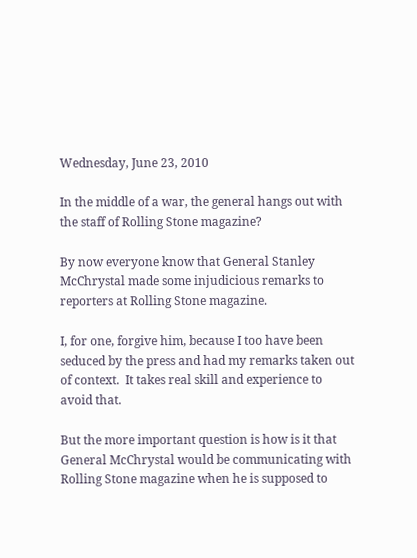Wednesday, June 23, 2010

In the middle of a war, the general hangs out with the staff of Rolling Stone magazine?

By now everyone know that General Stanley McChrystal made some injudicious remarks to reporters at Rolling Stone magazine.

I, for one, forgive him, because I too have been seduced by the press and had my remarks taken out of context.  It takes real skill and experience to avoid that.

But the more important question is how is it that General McChrystal would be communicating with Rolling Stone magazine when he is supposed to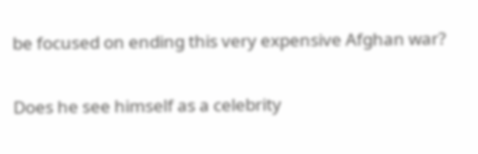be focused on ending this very expensive Afghan war?

Does he see himself as a celebrity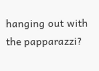hanging out with the papparazzi?